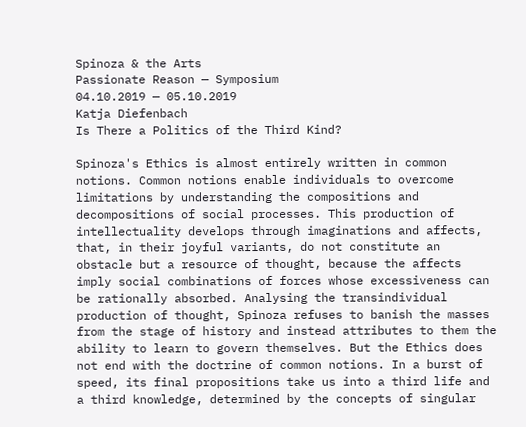Spinoza & the Arts
Passionate Reason — Symposium
04.10.2019 — 05.10.2019
Katja Diefenbach
Is There a Politics of the Third Kind?

Spinoza's Ethics is almost entirely written in common notions. Common notions enable individuals to overcome limitations by understanding the compositions and decompositions of social processes. This production of intellectuality develops through imaginations and affects, that, in their joyful variants, do not constitute an obstacle but a resource of thought, because the affects imply social combinations of forces whose excessiveness can be rationally absorbed. Analysing the transindividual production of thought, Spinoza refuses to banish the masses from the stage of history and instead attributes to them the ability to learn to govern themselves. But the Ethics does not end with the doctrine of common notions. In a burst of speed, its final propositions take us into a third life and a third knowledge, determined by the concepts of singular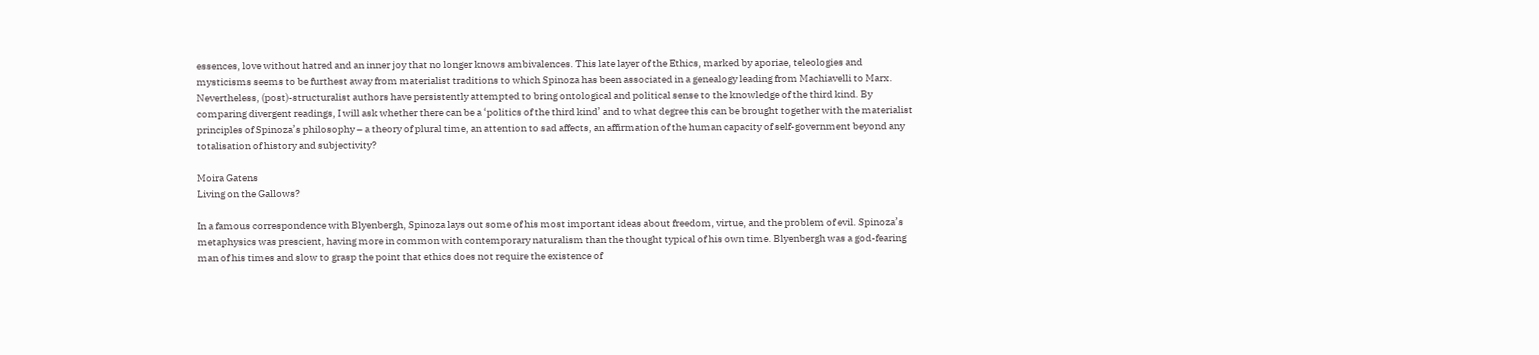essences, love without hatred and an inner joy that no longer knows ambivalences. This late layer of the Ethics, marked by aporiae, teleologies and mysticisms seems to be furthest away from materialist traditions to which Spinoza has been associated in a genealogy leading from Machiavelli to Marx. Nevertheless, (post)-structuralist authors have persistently attempted to bring ontological and political sense to the knowledge of the third kind. By comparing divergent readings, I will ask whether there can be a ‘politics of the third kind’ and to what degree this can be brought together with the materialist principles of Spinoza’s philosophy – a theory of plural time, an attention to sad affects, an affirmation of the human capacity of self-government beyond any totalisation of history and subjectivity?

Moira Gatens
Living on the Gallows?

In a famous correspondence with Blyenbergh, Spinoza lays out some of his most important ideas about freedom, virtue, and the problem of evil. Spinoza’s metaphysics was prescient, having more in common with contemporary naturalism than the thought typical of his own time. Blyenbergh was a god-fearing man of his times and slow to grasp the point that ethics does not require the existence of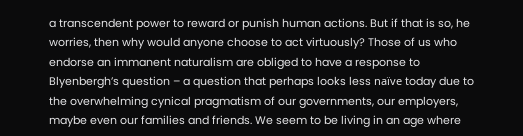a transcendent power to reward or punish human actions. But if that is so, he worries, then why would anyone choose to act virtuously? Those of us who endorse an immanent naturalism are obliged to have a response to Blyenbergh’s question – a question that perhaps looks less naïve today due to the overwhelming cynical pragmatism of our governments, our employers, maybe even our families and friends. We seem to be living in an age where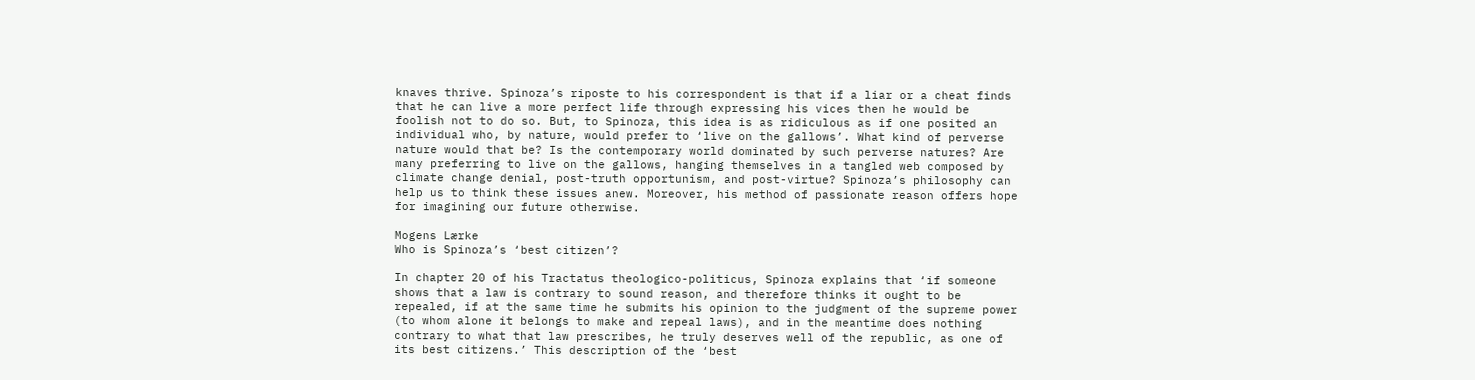knaves thrive. Spinoza’s riposte to his correspondent is that if a liar or a cheat finds that he can live a more perfect life through expressing his vices then he would be foolish not to do so. But, to Spinoza, this idea is as ridiculous as if one posited an individual who, by nature, would prefer to ‘live on the gallows’. What kind of perverse nature would that be? Is the contemporary world dominated by such perverse natures? Are many preferring to live on the gallows, hanging themselves in a tangled web composed by climate change denial, post-truth opportunism, and post-virtue? Spinoza’s philosophy can help us to think these issues anew. Moreover, his method of passionate reason offers hope for imagining our future otherwise.

Mogens Lærke
Who is Spinoza’s ‘best citizen’?

In chapter 20 of his Tractatus theologico-politicus, Spinoza explains that ‘if someone shows that a law is contrary to sound reason, and therefore thinks it ought to be repealed, if at the same time he submits his opinion to the judgment of the supreme power (to whom alone it belongs to make and repeal laws), and in the meantime does nothing contrary to what that law prescribes, he truly deserves well of the republic, as one of its best citizens.’ This description of the ‘best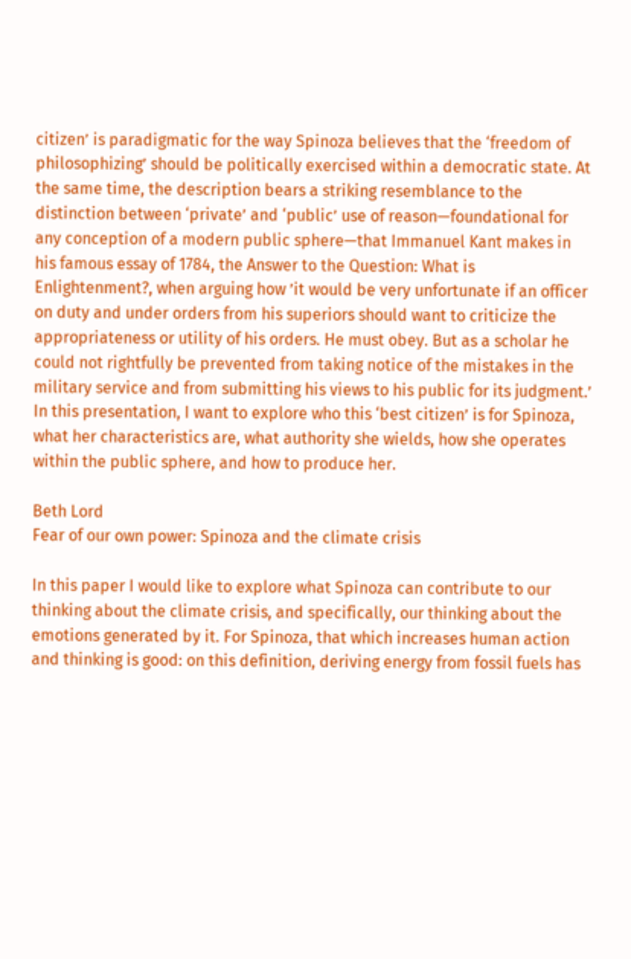citizen’ is paradigmatic for the way Spinoza believes that the ‘freedom of philosophizing’ should be politically exercised within a democratic state. At the same time, the description bears a striking resemblance to the distinction between ‘private’ and ‘public’ use of reason—foundational for any conception of a modern public sphere—that Immanuel Kant makes in his famous essay of 1784, the Answer to the Question: What is Enlightenment?, when arguing how ’it would be very unfortunate if an officer on duty and under orders from his superiors should want to criticize the appropriateness or utility of his orders. He must obey. But as a scholar he could not rightfully be prevented from taking notice of the mistakes in the military service and from submitting his views to his public for its judgment.’ In this presentation, I want to explore who this ‘best citizen’ is for Spinoza, what her characteristics are, what authority she wields, how she operates within the public sphere, and how to produce her.

Beth Lord
Fear of our own power: Spinoza and the climate crisis

In this paper I would like to explore what Spinoza can contribute to our thinking about the climate crisis, and specifically, our thinking about the emotions generated by it. For Spinoza, that which increases human action and thinking is good: on this definition, deriving energy from fossil fuels has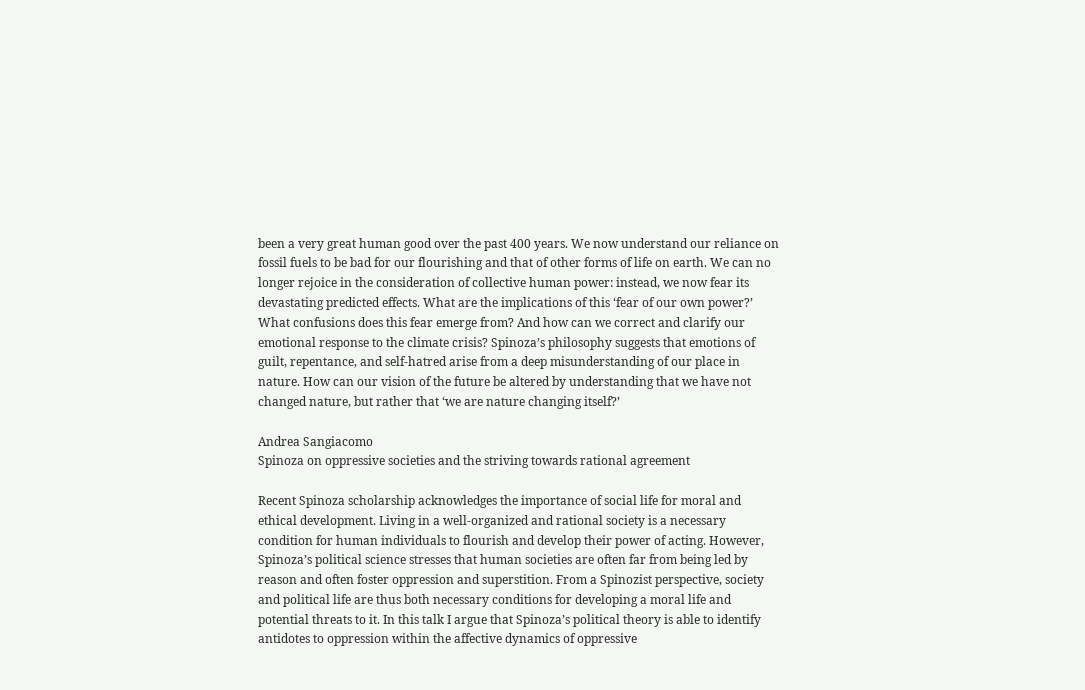been a very great human good over the past 400 years. We now understand our reliance on fossil fuels to be bad for our flourishing and that of other forms of life on earth. We can no longer rejoice in the consideration of collective human power: instead, we now fear its devastating predicted effects. What are the implications of this ‘fear of our own power?’ What confusions does this fear emerge from? And how can we correct and clarify our emotional response to the climate crisis? Spinoza’s philosophy suggests that emotions of guilt, repentance, and self-hatred arise from a deep misunderstanding of our place in nature. How can our vision of the future be altered by understanding that we have not changed nature, but rather that ‘we are nature changing itself?’

Andrea Sangiacomo
Spinoza on oppressive societies and the striving towards rational agreement

Recent Spinoza scholarship acknowledges the importance of social life for moral and ethical development. Living in a well-organized and rational society is a necessary condition for human individuals to flourish and develop their power of acting. However, Spinoza’s political science stresses that human societies are often far from being led by reason and often foster oppression and superstition. From a Spinozist perspective, society and political life are thus both necessary conditions for developing a moral life and potential threats to it. In this talk I argue that Spinoza’s political theory is able to identify antidotes to oppression within the affective dynamics of oppressive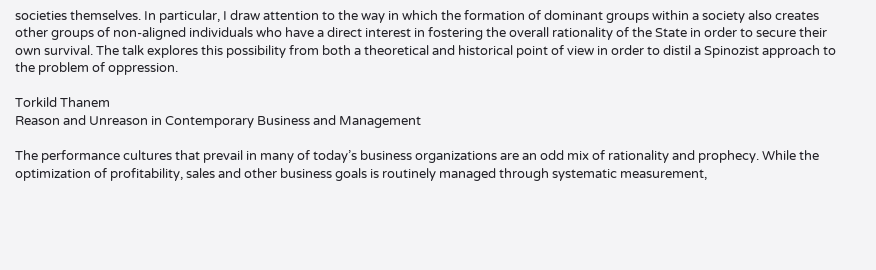societies themselves. In particular, I draw attention to the way in which the formation of dominant groups within a society also creates other groups of non-aligned individuals who have a direct interest in fostering the overall rationality of the State in order to secure their own survival. The talk explores this possibility from both a theoretical and historical point of view in order to distil a Spinozist approach to the problem of oppression.

Torkild Thanem
Reason and Unreason in Contemporary Business and Management

The performance cultures that prevail in many of today’s business organizations are an odd mix of rationality and prophecy. While the optimization of profitability, sales and other business goals is routinely managed through systematic measurement,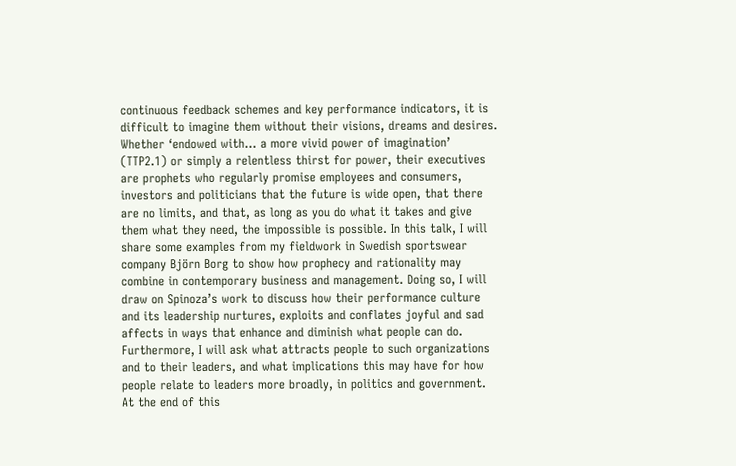continuous feedback schemes and key performance indicators, it is difficult to imagine them without their visions, dreams and desires. Whether ‘endowed with… a more vivid power of imagination’ (TTP2.1) or simply a relentless thirst for power, their executives are prophets who regularly promise employees and consumers, investors and politicians that the future is wide open, that there are no limits, and that, as long as you do what it takes and give them what they need, the impossible is possible. In this talk, I will share some examples from my fieldwork in Swedish sportswear company Björn Borg to show how prophecy and rationality may combine in contemporary business and management. Doing so, I will draw on Spinoza’s work to discuss how their performance culture and its leadership nurtures, exploits and conflates joyful and sad affects in ways that enhance and diminish what people can do. Furthermore, I will ask what attracts people to such organizations and to their leaders, and what implications this may have for how people relate to leaders more broadly, in politics and government. At the end of this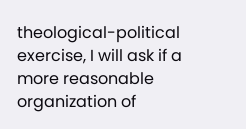theological-political exercise, I will ask if a more reasonable organization of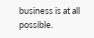business is at all possible.